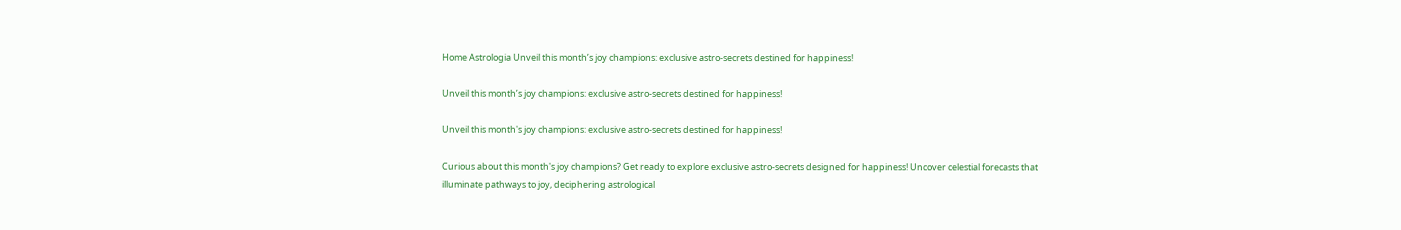Home Astrologia Unveil this month’s joy champions: exclusive astro-secrets destined for happiness!

Unveil this month’s joy champions: exclusive astro-secrets destined for happiness!

Unveil this month's joy champions: exclusive astro-secrets destined for happiness!

Curious about this month's joy champions? Get ready to explore exclusive astro-secrets designed for happiness! Uncover celestial forecasts that illuminate pathways to joy, deciphering astrological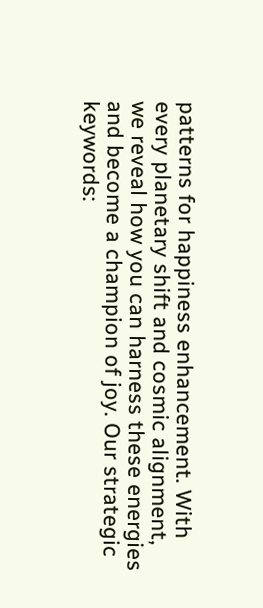patterns for happiness enhancement. With every planetary shift and cosmic alignment, we reveal how you can harness these energies and become a champion of joy. Our strategic keywords: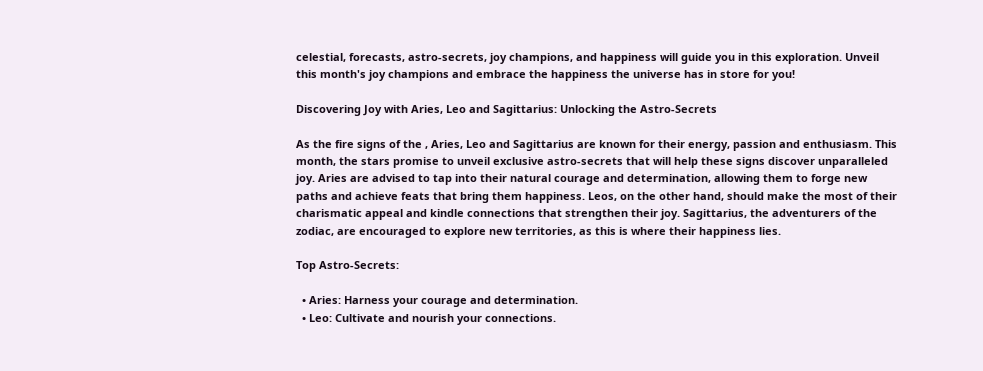celestial, forecasts, astro-secrets, joy champions, and happiness will guide you in this exploration. Unveil this month's joy champions and embrace the happiness the universe has in store for you!

Discovering Joy with Aries, Leo and Sagittarius: Unlocking the Astro-Secrets

As the fire signs of the , Aries, Leo and Sagittarius are known for their energy, passion and enthusiasm. This month, the stars promise to unveil exclusive astro-secrets that will help these signs discover unparalleled joy. Aries are advised to tap into their natural courage and determination, allowing them to forge new paths and achieve feats that bring them happiness. Leos, on the other hand, should make the most of their charismatic appeal and kindle connections that strengthen their joy. Sagittarius, the adventurers of the zodiac, are encouraged to explore new territories, as this is where their happiness lies.

Top Astro-Secrets:

  • Aries: Harness your courage and determination.
  • Leo: Cultivate and nourish your connections.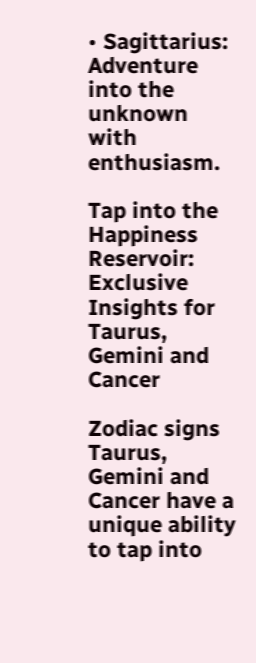• Sagittarius: Adventure into the unknown with enthusiasm.

Tap into the Happiness Reservoir: Exclusive Insights for Taurus, Gemini and Cancer

Zodiac signs Taurus, Gemini and Cancer have a unique ability to tap into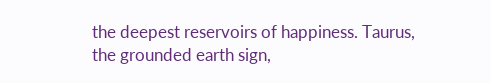the deepest reservoirs of happiness. Taurus, the grounded earth sign,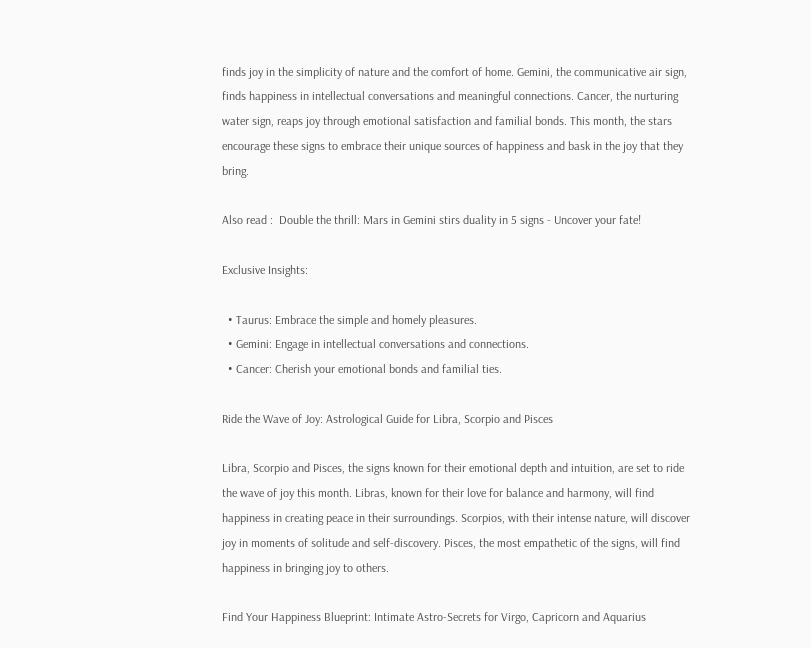finds joy in the simplicity of nature and the comfort of home. Gemini, the communicative air sign, finds happiness in intellectual conversations and meaningful connections. Cancer, the nurturing water sign, reaps joy through emotional satisfaction and familial bonds. This month, the stars encourage these signs to embrace their unique sources of happiness and bask in the joy that they bring.

Also read :  Double the thrill: Mars in Gemini stirs duality in 5 signs - Uncover your fate!

Exclusive Insights:

  • Taurus: Embrace the simple and homely pleasures.
  • Gemini: Engage in intellectual conversations and connections.
  • Cancer: Cherish your emotional bonds and familial ties.

Ride the Wave of Joy: Astrological Guide for Libra, Scorpio and Pisces

Libra, Scorpio and Pisces, the signs known for their emotional depth and intuition, are set to ride the wave of joy this month. Libras, known for their love for balance and harmony, will find happiness in creating peace in their surroundings. Scorpios, with their intense nature, will discover joy in moments of solitude and self-discovery. Pisces, the most empathetic of the signs, will find happiness in bringing joy to others.

Find Your Happiness Blueprint: Intimate Astro-Secrets for Virgo, Capricorn and Aquarius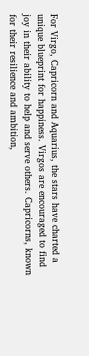For Virgo, Capricorn and Aquarius, the stars have charted a unique blueprint for happiness. Virgos are encouraged to find joy in their ability to help and serve others. Capricorns, known for their resilience and ambition,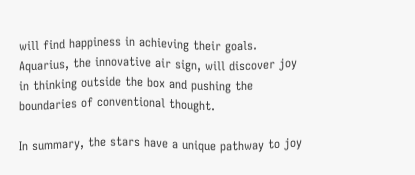will find happiness in achieving their goals. Aquarius, the innovative air sign, will discover joy in thinking outside the box and pushing the boundaries of conventional thought.

In summary, the stars have a unique pathway to joy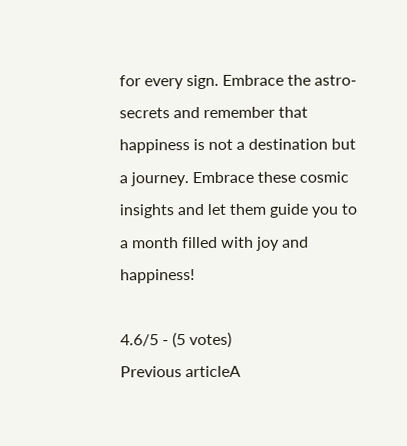for every sign. Embrace the astro-secrets and remember that happiness is not a destination but a journey. Embrace these cosmic insights and let them guide you to a month filled with joy and happiness!

4.6/5 - (5 votes)
Previous articleA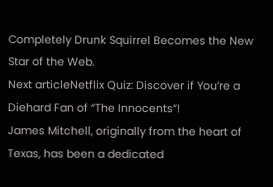Completely Drunk Squirrel Becomes the New Star of the Web.
Next articleNetflix Quiz: Discover if You’re a Diehard Fan of “The Innocents”!
James Mitchell, originally from the heart of Texas, has been a dedicated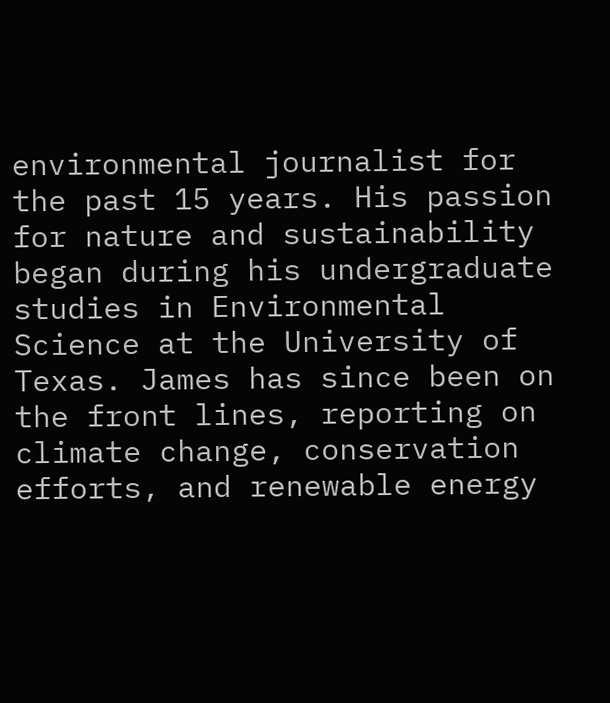environmental journalist for the past 15 years. His passion for nature and sustainability began during his undergraduate studies in Environmental Science at the University of Texas. James has since been on the front lines, reporting on climate change, conservation efforts, and renewable energy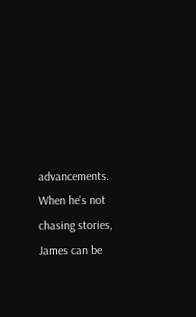advancements. When he's not chasing stories, James can be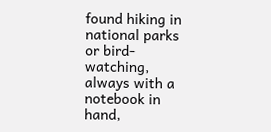found hiking in national parks or bird-watching, always with a notebook in hand,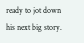ready to jot down his next big story.